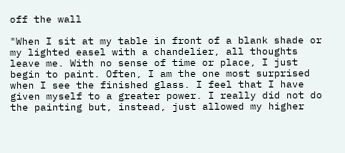off the wall

"When I sit at my table in front of a blank shade or my lighted easel with a chandelier, all thoughts leave me. With no sense of time or place, I just begin to paint. Often, I am the one most surprised when I see the finished glass. I feel that I have given myself to a greater power. I really did not do the painting but, instead, just allowed my higher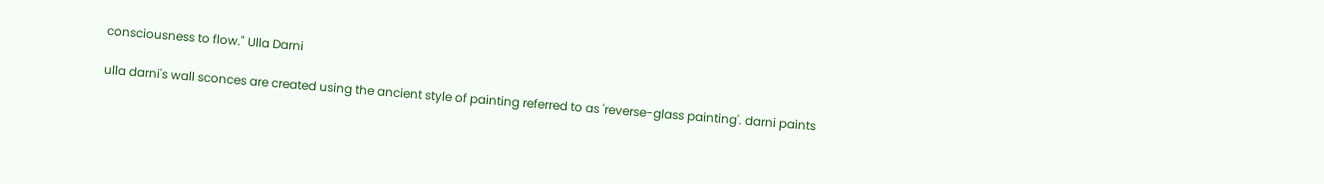consciousness to flow." Ulla Darni

ulla darni's wall sconces are created using the ancient style of painting referred to as 'reverse-glass painting'. darni paints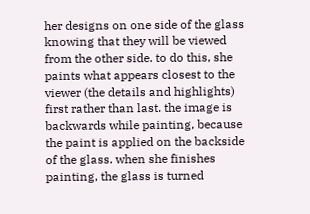her designs on one side of the glass knowing that they will be viewed from the other side. to do this, she paints what appears closest to the viewer (the details and highlights) first rather than last. the image is backwards while painting, because the paint is applied on the backside of the glass. when she finishes painting, the glass is turned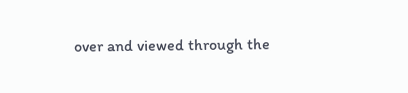over and viewed through the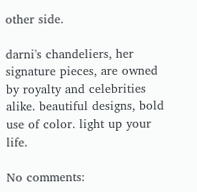other side.

darni's chandeliers, her signature pieces, are owned by royalty and celebrities alike. beautiful designs, bold use of color. light up your life.

No comments: